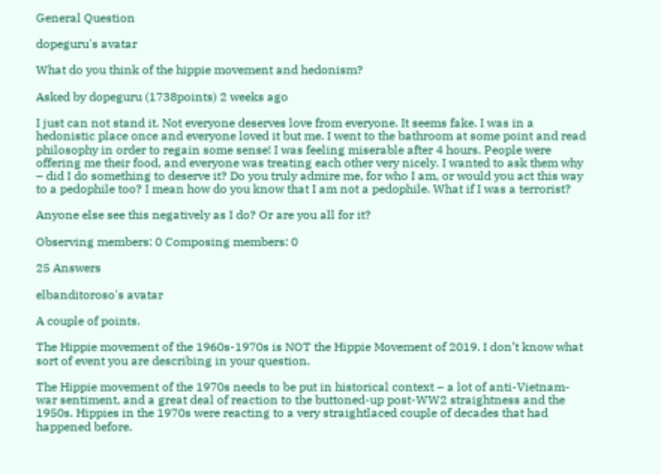General Question

dopeguru's avatar

What do you think of the hippie movement and hedonism?

Asked by dopeguru (1738points) 2 weeks ago

I just can not stand it. Not everyone deserves love from everyone. It seems fake. I was in a hedonistic place once and everyone loved it but me. I went to the bathroom at some point and read philosophy in order to regain some sense! I was feeling miserable after 4 hours. People were offering me their food, and everyone was treating each other very nicely. I wanted to ask them why – did I do something to deserve it? Do you truly admire me, for who I am, or would you act this way to a pedophile too? I mean how do you know that I am not a pedophile. What if I was a terrorist?

Anyone else see this negatively as I do? Or are you all for it?

Observing members: 0 Composing members: 0

25 Answers

elbanditoroso's avatar

A couple of points.

The Hippie movement of the 1960s-1970s is NOT the Hippie Movement of 2019. I don’t know what sort of event you are describing in your question.

The Hippie movement of the 1970s needs to be put in historical context – a lot of anti-Vietnam-war sentiment, and a great deal of reaction to the buttoned-up post-WW2 straightness and the 1950s. Hippies in the 1970s were reacting to a very straightlaced couple of decades that had happened before.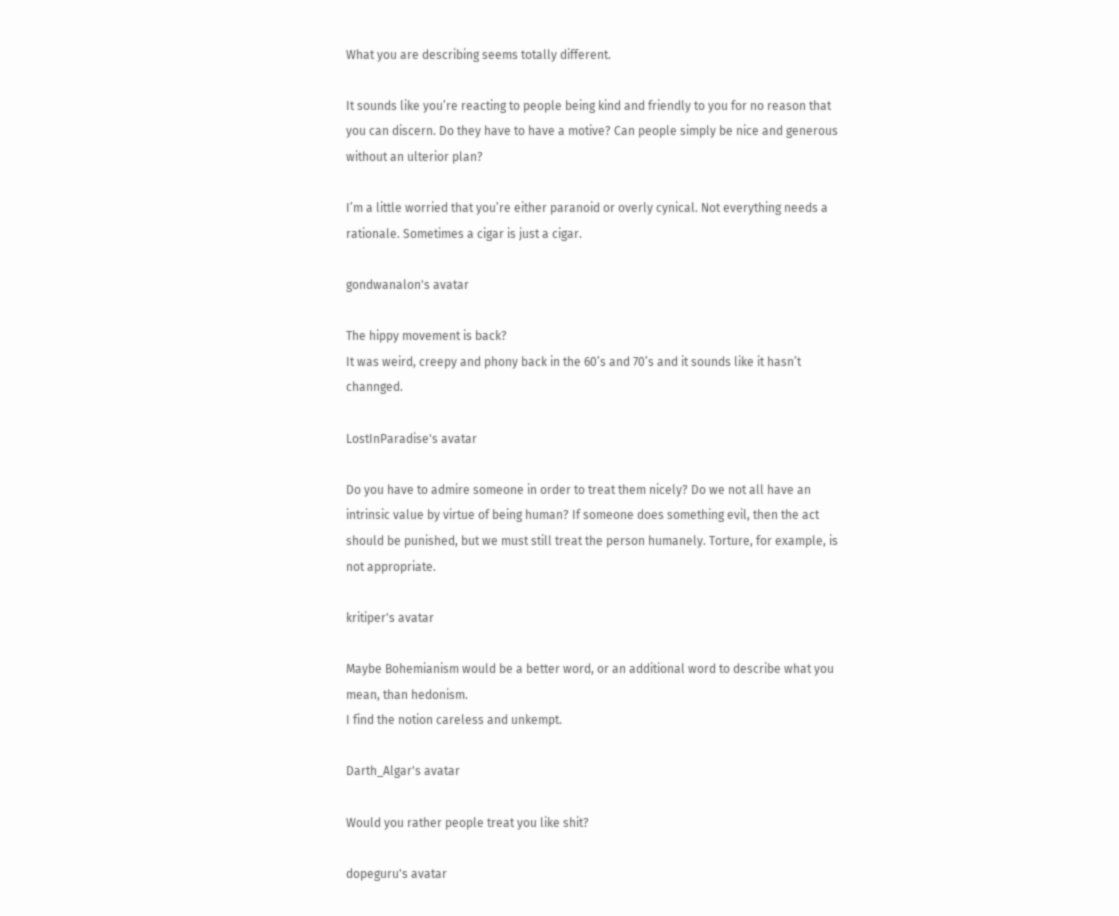What you are describing seems totally different.

It sounds like you’re reacting to people being kind and friendly to you for no reason that you can discern. Do they have to have a motive? Can people simply be nice and generous without an ulterior plan?

I’m a little worried that you’re either paranoid or overly cynical. Not everything needs a rationale. Sometimes a cigar is just a cigar.

gondwanalon's avatar

The hippy movement is back?
It was weird, creepy and phony back in the 60’s and 70’s and it sounds like it hasn’t channged.

LostInParadise's avatar

Do you have to admire someone in order to treat them nicely? Do we not all have an intrinsic value by virtue of being human? If someone does something evil, then the act should be punished, but we must still treat the person humanely. Torture, for example, is not appropriate.

kritiper's avatar

Maybe Bohemianism would be a better word, or an additional word to describe what you mean, than hedonism.
I find the notion careless and unkempt.

Darth_Algar's avatar

Would you rather people treat you like shit?

dopeguru's avatar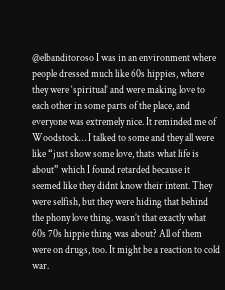@elbanditoroso I was in an environment where people dressed much like 60s hippies, where they were ‘spiritual’ and were making love to each other in some parts of the place, and everyone was extremely nice. It reminded me of Woodstock… I talked to some and they all were like “just show some love, thats what life is about” which I found retarded because it seemed like they didnt know their intent. They were selfish, but they were hiding that behind the phony love thing. wasn’t that exactly what 60s 70s hippie thing was about? All of them were on drugs, too. It might be a reaction to cold war.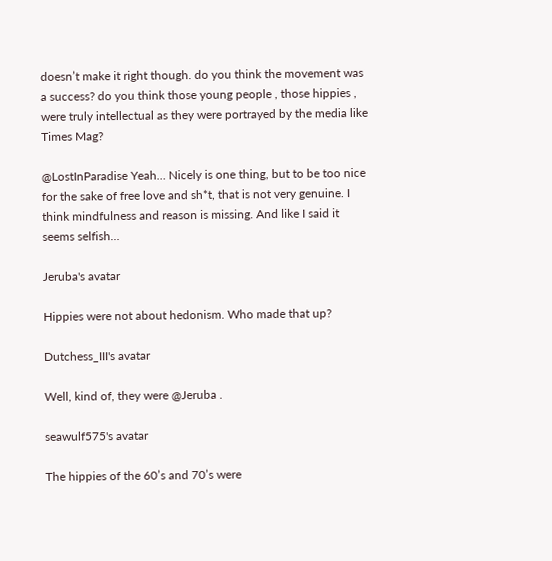doesn’t make it right though. do you think the movement was a success? do you think those young people , those hippies , were truly intellectual as they were portrayed by the media like Times Mag?

@LostInParadise Yeah… Nicely is one thing, but to be too nice for the sake of free love and sh*t, that is not very genuine. I think mindfulness and reason is missing. And like I said it seems selfish…

Jeruba's avatar

Hippies were not about hedonism. Who made that up?

Dutchess_III's avatar

Well, kind of, they were @Jeruba .

seawulf575's avatar

The hippies of the 60’s and 70’s were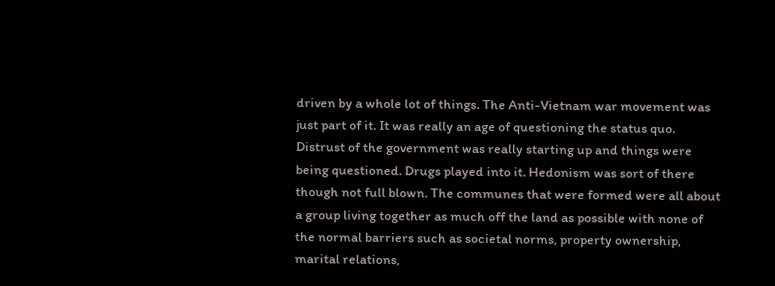driven by a whole lot of things. The Anti-Vietnam war movement was just part of it. It was really an age of questioning the status quo. Distrust of the government was really starting up and things were being questioned. Drugs played into it. Hedonism was sort of there though not full blown. The communes that were formed were all about a group living together as much off the land as possible with none of the normal barriers such as societal norms, property ownership, marital relations,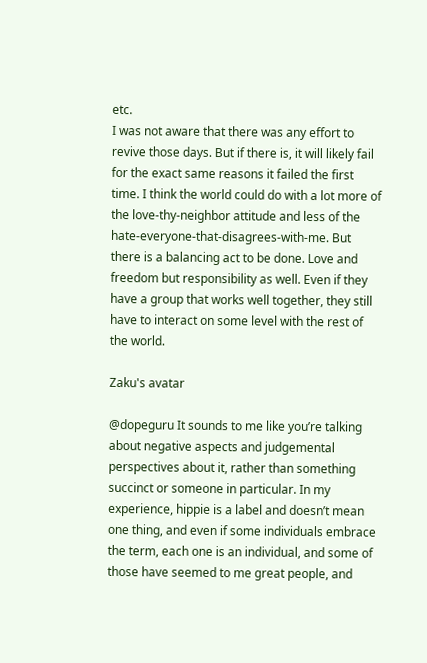etc.
I was not aware that there was any effort to revive those days. But if there is, it will likely fail for the exact same reasons it failed the first time. I think the world could do with a lot more of the love-thy-neighbor attitude and less of the hate-everyone-that-disagrees-with-me. But there is a balancing act to be done. Love and freedom but responsibility as well. Even if they have a group that works well together, they still have to interact on some level with the rest of the world.

Zaku's avatar

@dopeguru It sounds to me like you’re talking about negative aspects and judgemental perspectives about it, rather than something succinct or someone in particular. In my experience, hippie is a label and doesn’t mean one thing, and even if some individuals embrace the term, each one is an individual, and some of those have seemed to me great people, and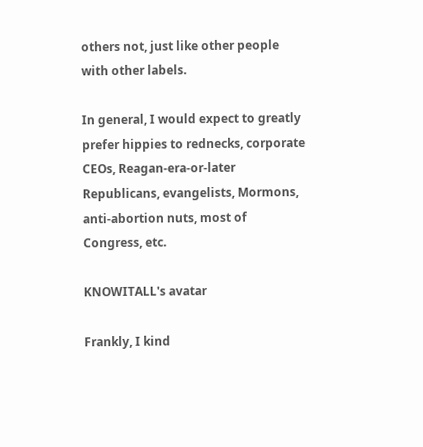others not, just like other people with other labels.

In general, I would expect to greatly prefer hippies to rednecks, corporate CEOs, Reagan-era-or-later Republicans, evangelists, Mormons, anti-abortion nuts, most of Congress, etc.

KNOWITALL's avatar

Frankly, I kind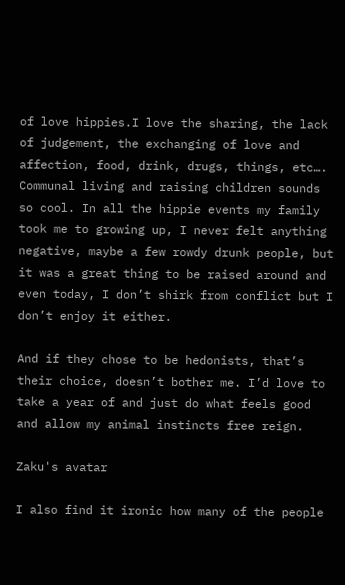of love hippies.I love the sharing, the lack of judgement, the exchanging of love and affection, food, drink, drugs, things, etc…. Communal living and raising children sounds so cool. In all the hippie events my family took me to growing up, I never felt anything negative, maybe a few rowdy drunk people, but it was a great thing to be raised around and even today, I don’t shirk from conflict but I don’t enjoy it either.

And if they chose to be hedonists, that’s their choice, doesn’t bother me. I’d love to take a year of and just do what feels good and allow my animal instincts free reign.

Zaku's avatar

I also find it ironic how many of the people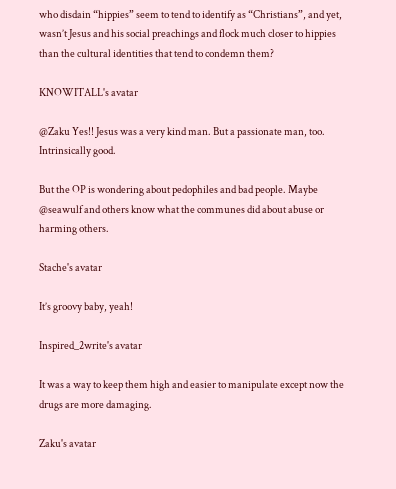who disdain “hippies” seem to tend to identify as “Christians”, and yet, wasn’t Jesus and his social preachings and flock much closer to hippies than the cultural identities that tend to condemn them?

KNOWITALL's avatar

@Zaku Yes!! Jesus was a very kind man. But a passionate man, too. Intrinsically good.

But the OP is wondering about pedophiles and bad people. Maybe @seawulf and others know what the communes did about abuse or harming others.

Stache's avatar

It’s groovy baby, yeah!

Inspired_2write's avatar

It was a way to keep them high and easier to manipulate except now the drugs are more damaging.

Zaku's avatar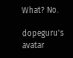What? No.

dopeguru's avatar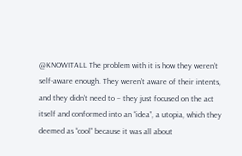@KNOWITALL The problem with it is how they weren’t self-aware enough. They weren’t aware of their intents, and they didn’t need to – they just focused on the act itself and conformed into an “idea”, a utopia, which they deemed as “cool” because it was all about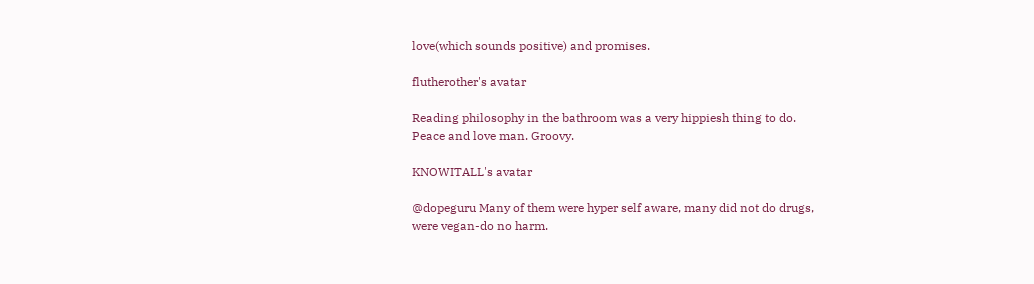love(which sounds positive) and promises.

flutherother's avatar

Reading philosophy in the bathroom was a very hippiesh thing to do. Peace and love man. Groovy.

KNOWITALL's avatar

@dopeguru Many of them were hyper self aware, many did not do drugs, were vegan-do no harm.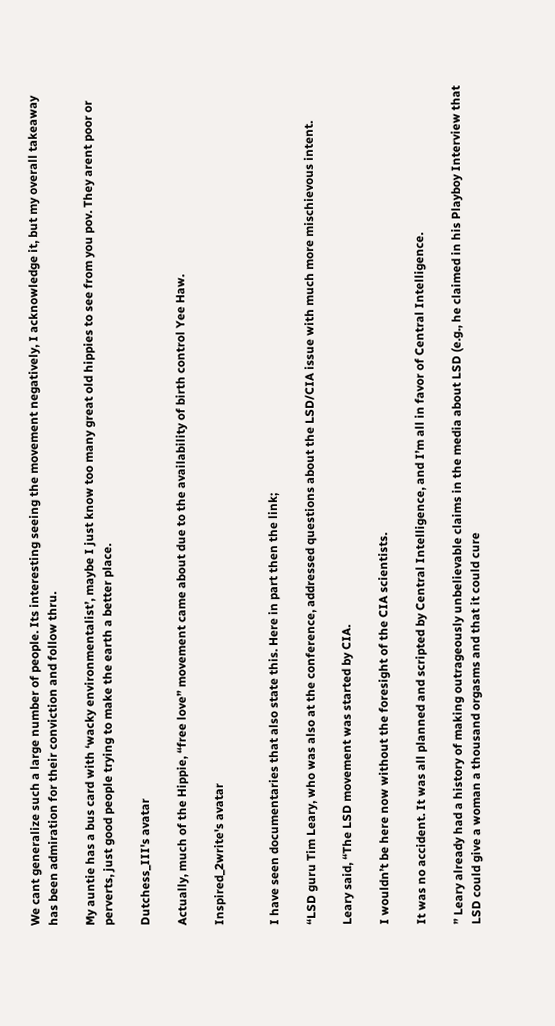We cant generalize such a large number of people. Its interesting seeing the movement negatively, I acknowledge it, but my overall takeaway has been admiration for their conviction and follow thru.

My auntie has a bus card with ‘wacky environmentalist’, maybe I just know too many great old hippies to see from you pov. They arent poor or perverts, just good people trying to make the earth a better place.

Dutchess_III's avatar

Actually, much of the Hippie, “free love” movement came about due to the availability of birth control Yee Haw.

Inspired_2write's avatar


I have seen documentaries that also state this. Here in part then the link;

“LSD guru Tim Leary, who was also at the conference, addressed questions about the LSD/CIA issue with much more mischievous intent.

Leary said, “The LSD movement was started by CIA.

I wouldn’t be here now without the foresight of the CIA scientists.

It was no accident. It was all planned and scripted by Central Intelligence, and I’m all in favor of Central Intelligence.

” Leary already had a history of making outrageously unbelievable claims in the media about LSD (e.g., he claimed in his Playboy Interview that LSD could give a woman a thousand orgasms and that it could cure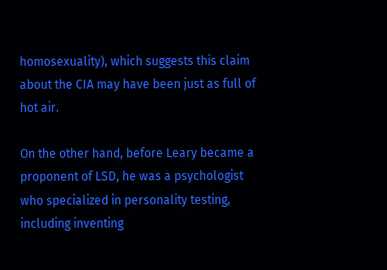homosexuality), which suggests this claim about the CIA may have been just as full of hot air.

On the other hand, before Leary became a proponent of LSD, he was a psychologist who specialized in personality testing, including inventing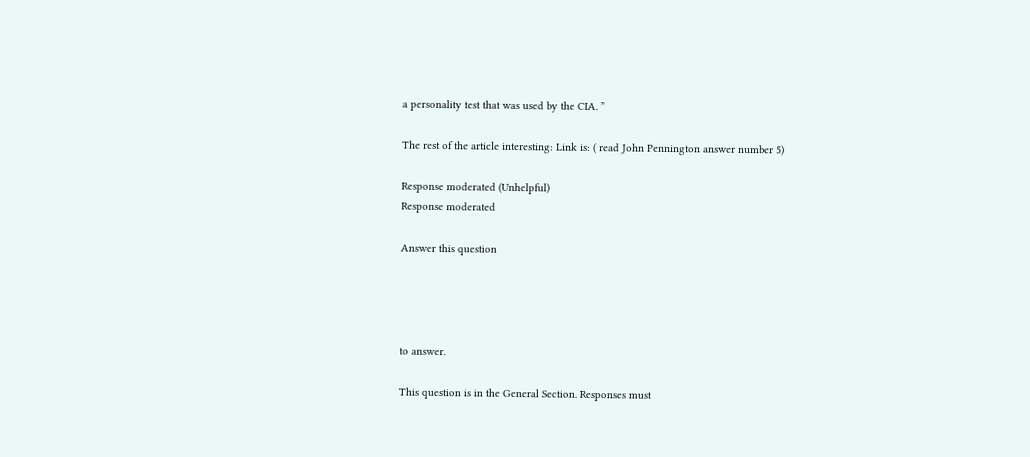a personality test that was used by the CIA. ”

The rest of the article interesting: Link is: ( read John Pennington answer number 5)

Response moderated (Unhelpful)
Response moderated

Answer this question




to answer.

This question is in the General Section. Responses must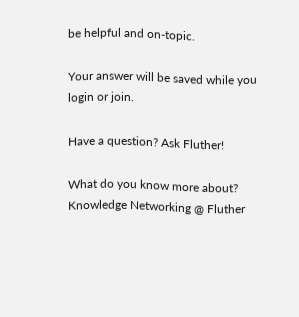be helpful and on-topic.

Your answer will be saved while you login or join.

Have a question? Ask Fluther!

What do you know more about?
Knowledge Networking @ Fluther